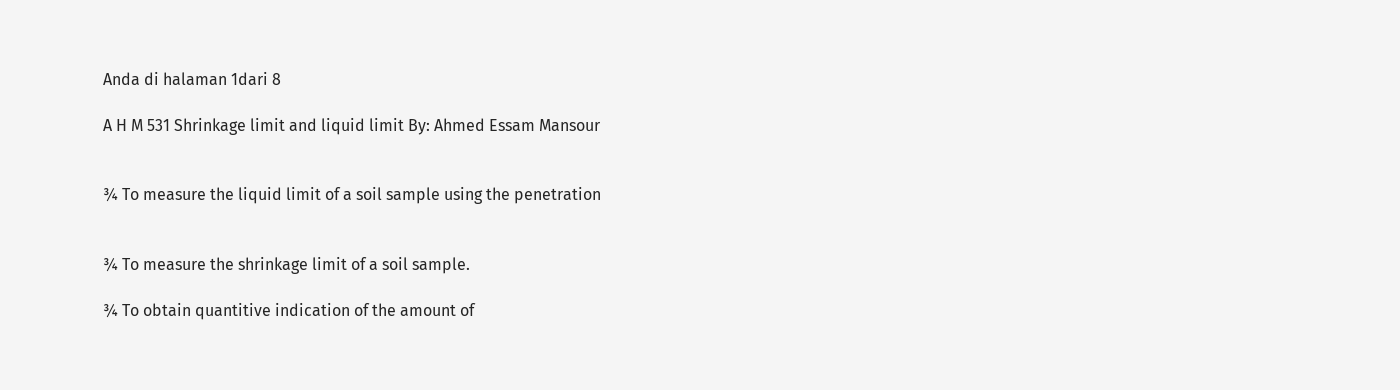Anda di halaman 1dari 8

A H M 531 Shrinkage limit and liquid limit By: Ahmed Essam Mansour


¾ To measure the liquid limit of a soil sample using the penetration


¾ To measure the shrinkage limit of a soil sample.

¾ To obtain quantitive indication of the amount of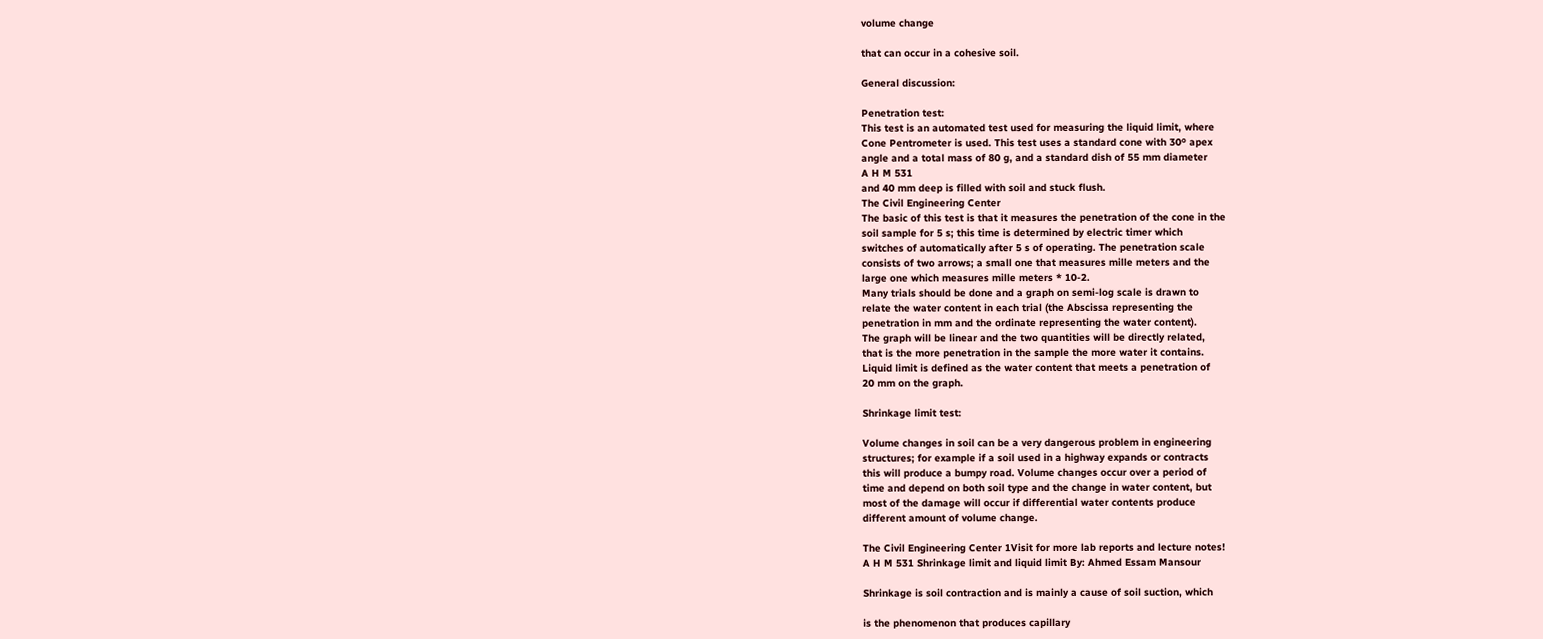volume change

that can occur in a cohesive soil.

General discussion:

Penetration test:
This test is an automated test used for measuring the liquid limit, where
Cone Pentrometer is used. This test uses a standard cone with 30º apex
angle and a total mass of 80 g, and a standard dish of 55 mm diameter
A H M 531
and 40 mm deep is filled with soil and stuck flush.
The Civil Engineering Center
The basic of this test is that it measures the penetration of the cone in the
soil sample for 5 s; this time is determined by electric timer which
switches of automatically after 5 s of operating. The penetration scale
consists of two arrows; a small one that measures mille meters and the
large one which measures mille meters * 10-2.
Many trials should be done and a graph on semi-log scale is drawn to
relate the water content in each trial (the Abscissa representing the
penetration in mm and the ordinate representing the water content).
The graph will be linear and the two quantities will be directly related,
that is the more penetration in the sample the more water it contains.
Liquid limit is defined as the water content that meets a penetration of
20 mm on the graph.

Shrinkage limit test:

Volume changes in soil can be a very dangerous problem in engineering
structures; for example if a soil used in a highway expands or contracts
this will produce a bumpy road. Volume changes occur over a period of
time and depend on both soil type and the change in water content, but
most of the damage will occur if differential water contents produce
different amount of volume change.

The Civil Engineering Center 1Visit for more lab reports and lecture notes!
A H M 531 Shrinkage limit and liquid limit By: Ahmed Essam Mansour

Shrinkage is soil contraction and is mainly a cause of soil suction, which

is the phenomenon that produces capillary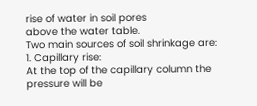rise of water in soil pores
above the water table.
Two main sources of soil shrinkage are:
1. Capillary rise:
At the top of the capillary column the pressure will be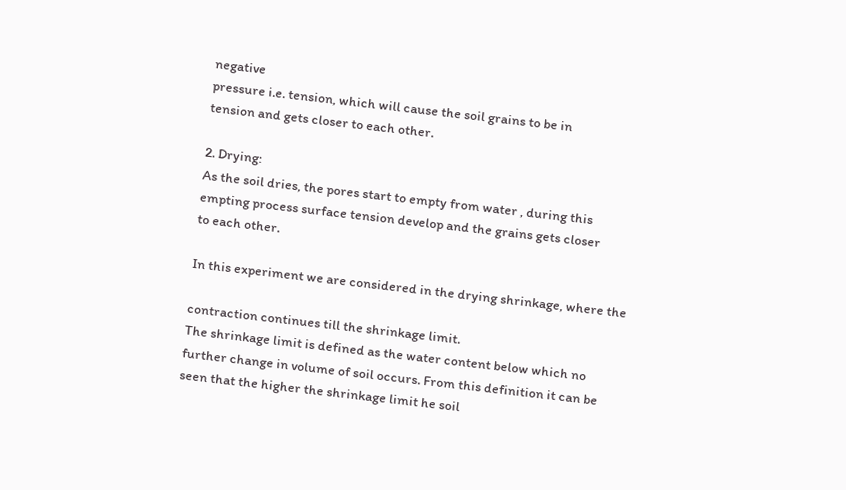negative
pressure i.e. tension, which will cause the soil grains to be in
tension and gets closer to each other.

2. Drying:
As the soil dries, the pores start to empty from water , during this
empting process surface tension develop and the grains gets closer
to each other.

In this experiment we are considered in the drying shrinkage, where the

contraction continues till the shrinkage limit.
The shrinkage limit is defined as the water content below which no
further change in volume of soil occurs. From this definition it can be
seen that the higher the shrinkage limit he soil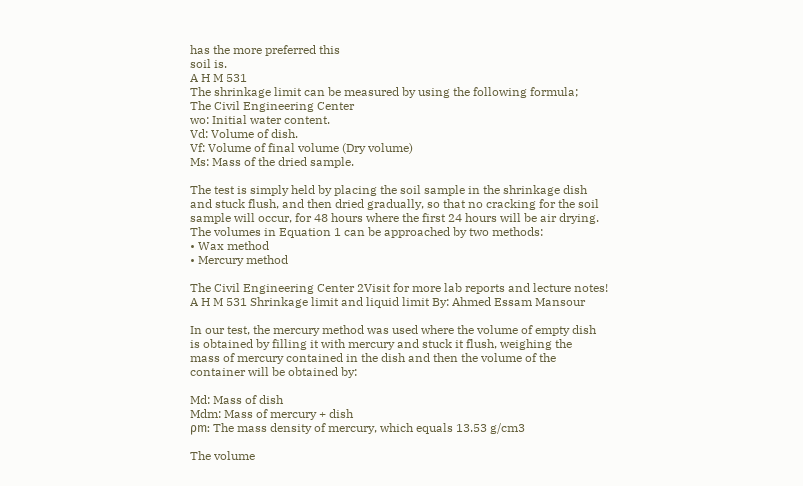has the more preferred this
soil is.
A H M 531
The shrinkage limit can be measured by using the following formula;
The Civil Engineering Center
wo: Initial water content.
Vd: Volume of dish.
Vf: Volume of final volume (Dry volume)
Ms: Mass of the dried sample.

The test is simply held by placing the soil sample in the shrinkage dish
and stuck flush, and then dried gradually, so that no cracking for the soil
sample will occur, for 48 hours where the first 24 hours will be air drying.
The volumes in Equation 1 can be approached by two methods:
• Wax method
• Mercury method

The Civil Engineering Center 2Visit for more lab reports and lecture notes!
A H M 531 Shrinkage limit and liquid limit By: Ahmed Essam Mansour

In our test, the mercury method was used where the volume of empty dish
is obtained by filling it with mercury and stuck it flush, weighing the
mass of mercury contained in the dish and then the volume of the
container will be obtained by:

Md: Mass of dish
Mdm: Mass of mercury + dish
ρm: The mass density of mercury, which equals 13.53 g/cm3

The volume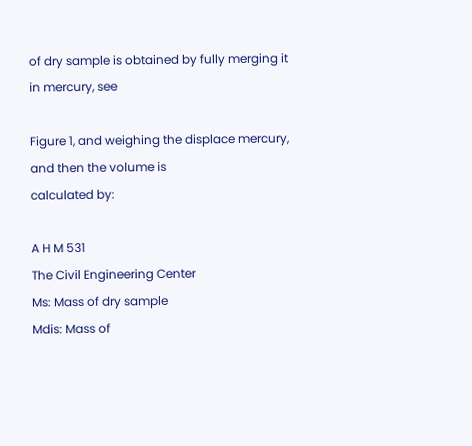of dry sample is obtained by fully merging it in mercury, see

Figure 1, and weighing the displace mercury, and then the volume is
calculated by:

A H M 531
The Civil Engineering Center
Ms: Mass of dry sample
Mdis: Mass of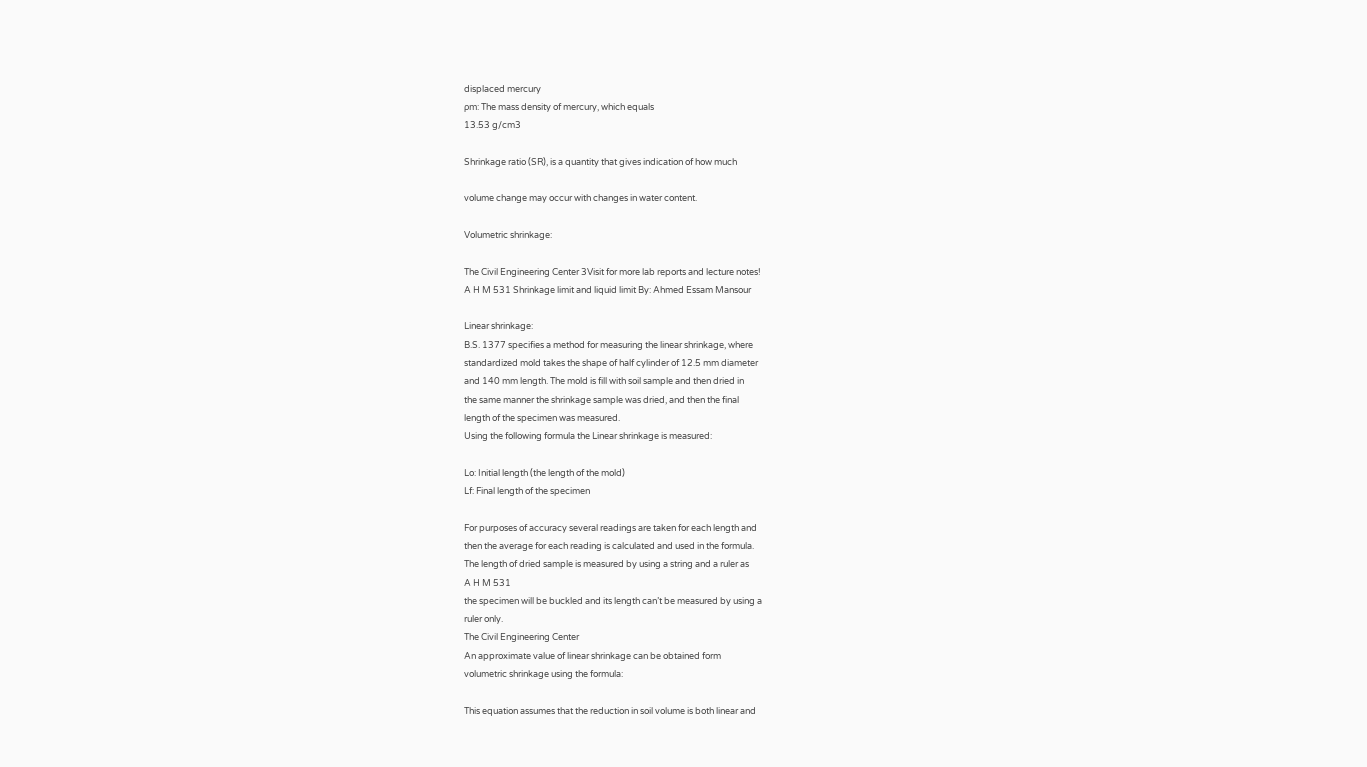displaced mercury
ρm: The mass density of mercury, which equals
13.53 g/cm3

Shrinkage ratio (SR), is a quantity that gives indication of how much

volume change may occur with changes in water content.

Volumetric shrinkage:

The Civil Engineering Center 3Visit for more lab reports and lecture notes!
A H M 531 Shrinkage limit and liquid limit By: Ahmed Essam Mansour

Linear shrinkage:
B.S. 1377 specifies a method for measuring the linear shrinkage, where
standardized mold takes the shape of half cylinder of 12.5 mm diameter
and 140 mm length. The mold is fill with soil sample and then dried in
the same manner the shrinkage sample was dried, and then the final
length of the specimen was measured.
Using the following formula the Linear shrinkage is measured:

Lo: Initial length (the length of the mold)
Lf: Final length of the specimen

For purposes of accuracy several readings are taken for each length and
then the average for each reading is calculated and used in the formula.
The length of dried sample is measured by using a string and a ruler as
A H M 531
the specimen will be buckled and its length can’t be measured by using a
ruler only.
The Civil Engineering Center
An approximate value of linear shrinkage can be obtained form
volumetric shrinkage using the formula:

This equation assumes that the reduction in soil volume is both linear and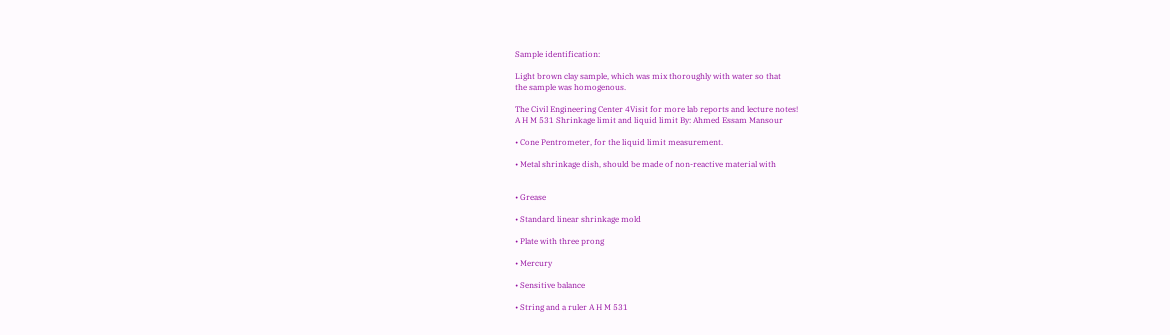Sample identification:

Light brown clay sample, which was mix thoroughly with water so that
the sample was homogenous.

The Civil Engineering Center 4Visit for more lab reports and lecture notes!
A H M 531 Shrinkage limit and liquid limit By: Ahmed Essam Mansour

• Cone Pentrometer, for the liquid limit measurement.

• Metal shrinkage dish, should be made of non-reactive material with


• Grease

• Standard linear shrinkage mold

• Plate with three prong

• Mercury

• Sensitive balance

• String and a ruler A H M 531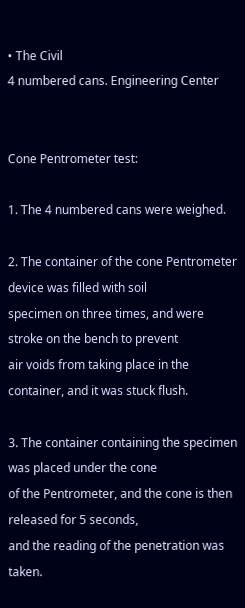• The Civil
4 numbered cans. Engineering Center


Cone Pentrometer test:

1. The 4 numbered cans were weighed.

2. The container of the cone Pentrometer device was filled with soil
specimen on three times, and were stroke on the bench to prevent
air voids from taking place in the container, and it was stuck flush.

3. The container containing the specimen was placed under the cone
of the Pentrometer, and the cone is then released for 5 seconds,
and the reading of the penetration was taken.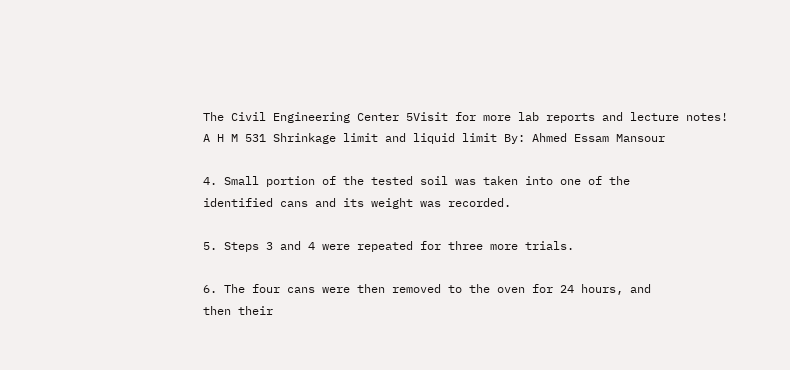The Civil Engineering Center 5Visit for more lab reports and lecture notes!
A H M 531 Shrinkage limit and liquid limit By: Ahmed Essam Mansour

4. Small portion of the tested soil was taken into one of the
identified cans and its weight was recorded.

5. Steps 3 and 4 were repeated for three more trials.

6. The four cans were then removed to the oven for 24 hours, and
then their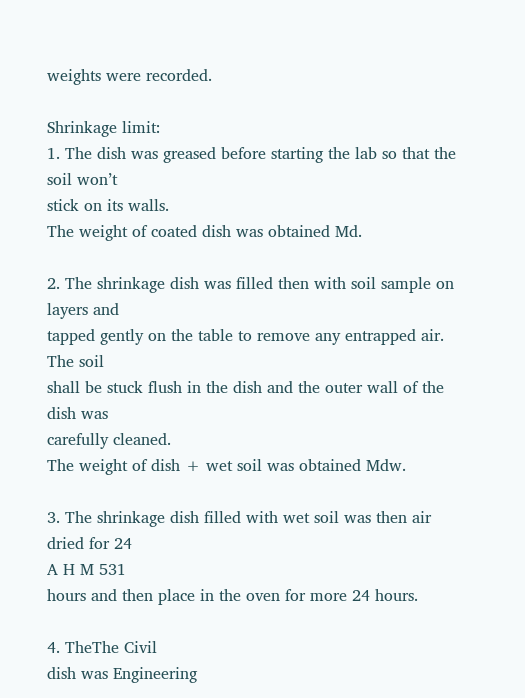weights were recorded.

Shrinkage limit:
1. The dish was greased before starting the lab so that the soil won’t
stick on its walls.
The weight of coated dish was obtained Md.

2. The shrinkage dish was filled then with soil sample on layers and
tapped gently on the table to remove any entrapped air. The soil
shall be stuck flush in the dish and the outer wall of the dish was
carefully cleaned.
The weight of dish + wet soil was obtained Mdw.

3. The shrinkage dish filled with wet soil was then air dried for 24
A H M 531
hours and then place in the oven for more 24 hours.

4. TheThe Civil
dish was Engineering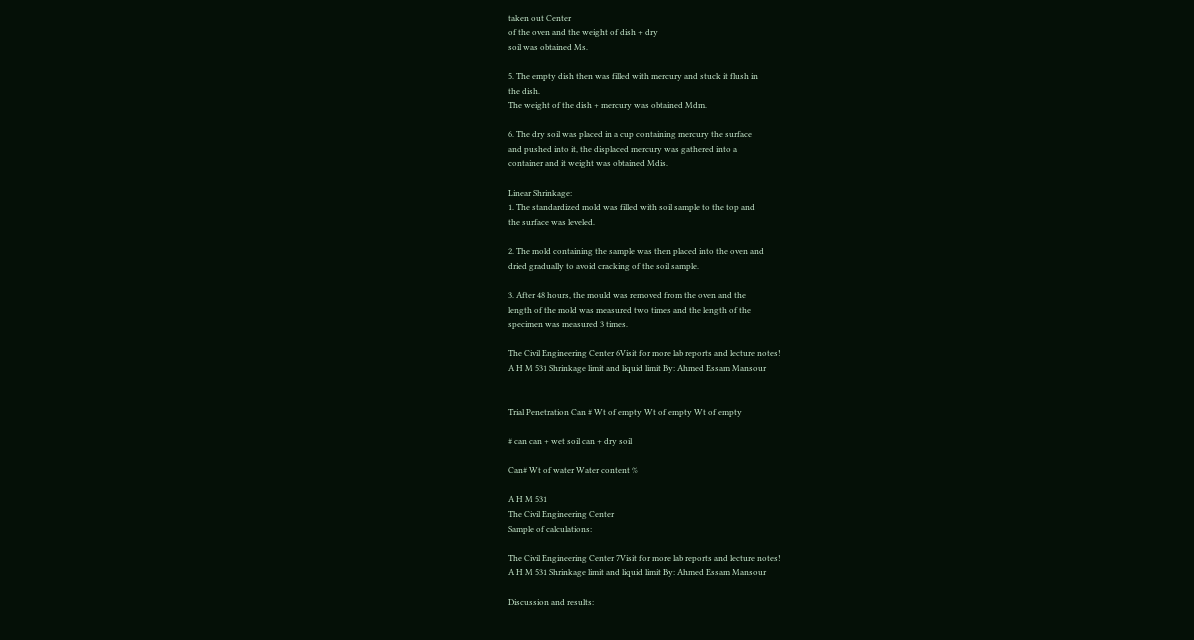taken out Center
of the oven and the weight of dish + dry
soil was obtained Ms.

5. The empty dish then was filled with mercury and stuck it flush in
the dish.
The weight of the dish + mercury was obtained Mdm.

6. The dry soil was placed in a cup containing mercury the surface
and pushed into it, the displaced mercury was gathered into a
container and it weight was obtained Mdis.

Linear Shrinkage:
1. The standardized mold was filled with soil sample to the top and
the surface was leveled.

2. The mold containing the sample was then placed into the oven and
dried gradually to avoid cracking of the soil sample.

3. After 48 hours, the mould was removed from the oven and the
length of the mold was measured two times and the length of the
specimen was measured 3 times.

The Civil Engineering Center 6Visit for more lab reports and lecture notes!
A H M 531 Shrinkage limit and liquid limit By: Ahmed Essam Mansour


Trial Penetration Can # Wt of empty Wt of empty Wt of empty

# can can + wet soil can + dry soil

Can# Wt of water Water content %

A H M 531
The Civil Engineering Center
Sample of calculations:

The Civil Engineering Center 7Visit for more lab reports and lecture notes!
A H M 531 Shrinkage limit and liquid limit By: Ahmed Essam Mansour

Discussion and results: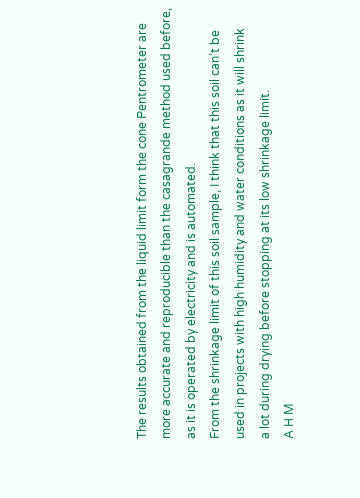The results obtained from the liquid limit form the cone Pentrometer are
more accurate and reproducible than the casagrande method used before,
as it is operated by electricity and is automated.
From the shrinkage limit of this soil sample, I think that this soil can’t be
used in projects with high humidity and water conditions as it will shrink
a lot during drying before stopping at its low shrinkage limit.
A H M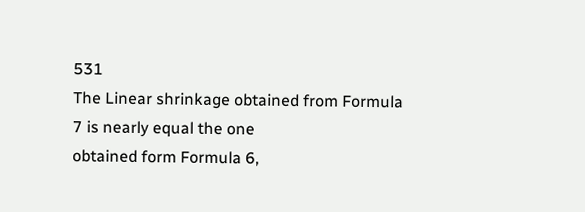531
The Linear shrinkage obtained from Formula 7 is nearly equal the one
obtained form Formula 6,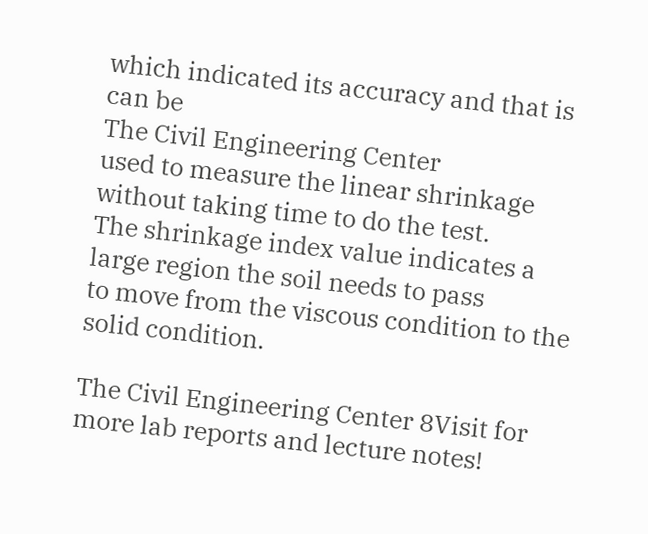which indicated its accuracy and that is can be
The Civil Engineering Center
used to measure the linear shrinkage without taking time to do the test.
The shrinkage index value indicates a large region the soil needs to pass
to move from the viscous condition to the solid condition.

The Civil Engineering Center 8Visit for more lab reports and lecture notes!